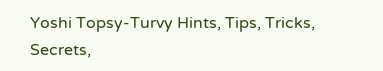Yoshi Topsy-Turvy Hints, Tips, Tricks, Secrets,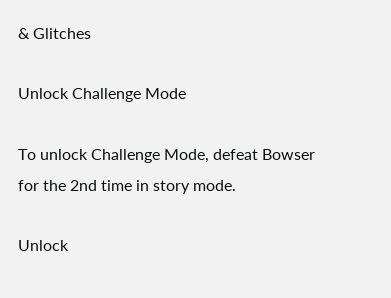& Glitches

Unlock Challenge Mode

To unlock Challenge Mode, defeat Bowser for the 2nd time in story mode.

Unlock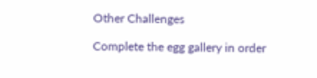Other Challenges

Complete the egg gallery in order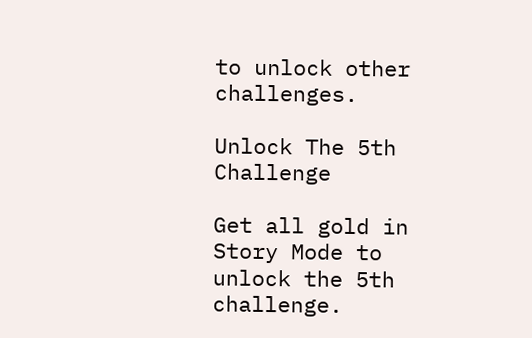to unlock other challenges.

Unlock The 5th Challenge

Get all gold in Story Mode to unlock the 5th challenge.